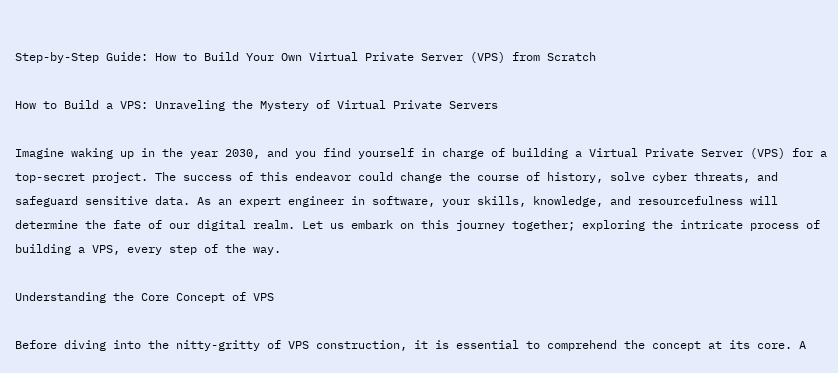Step-by-Step Guide: How to Build Your Own Virtual Private Server (VPS) from Scratch

How to Build a VPS: Unraveling the Mystery of Virtual Private Servers

Imagine waking up in the year 2030, and you find yourself in charge of building a Virtual Private Server (VPS) for a top-secret project. The success of this endeavor could change the course of history, solve cyber threats, and safeguard sensitive data. As an expert engineer in software, your skills, knowledge, and resourcefulness will determine the fate of our digital realm. Let us embark on this journey together; exploring the intricate process of building a VPS, every step of the way.

Understanding the Core Concept of VPS

Before diving into the nitty-gritty of VPS construction, it is essential to comprehend the concept at its core. A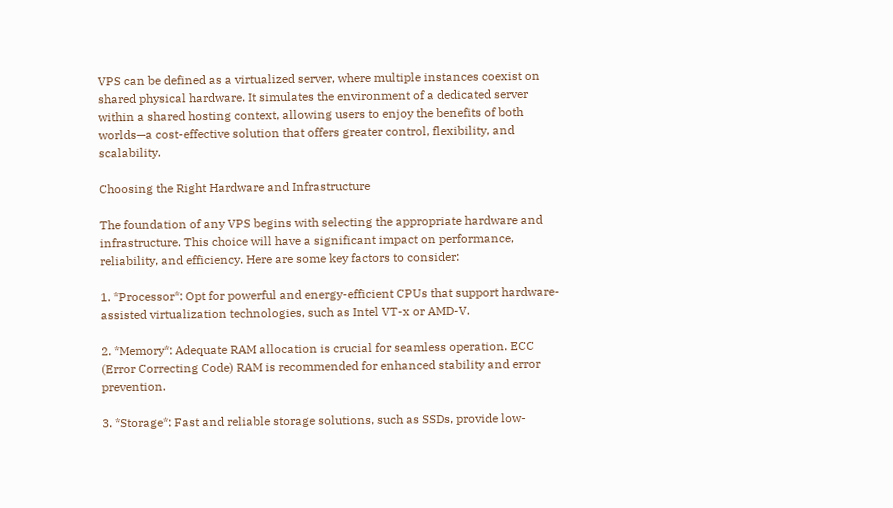VPS can be defined as a virtualized server, where multiple instances coexist on shared physical hardware. It simulates the environment of a dedicated server within a shared hosting context, allowing users to enjoy the benefits of both worlds—a cost-effective solution that offers greater control, flexibility, and scalability.

Choosing the Right Hardware and Infrastructure

The foundation of any VPS begins with selecting the appropriate hardware and infrastructure. This choice will have a significant impact on performance, reliability, and efficiency. Here are some key factors to consider:

1. *Processor*: Opt for powerful and energy-efficient CPUs that support hardware-assisted virtualization technologies, such as Intel VT-x or AMD-V.

2. *Memory*: Adequate RAM allocation is crucial for seamless operation. ECC (Error Correcting Code) RAM is recommended for enhanced stability and error prevention.

3. *Storage*: Fast and reliable storage solutions, such as SSDs, provide low-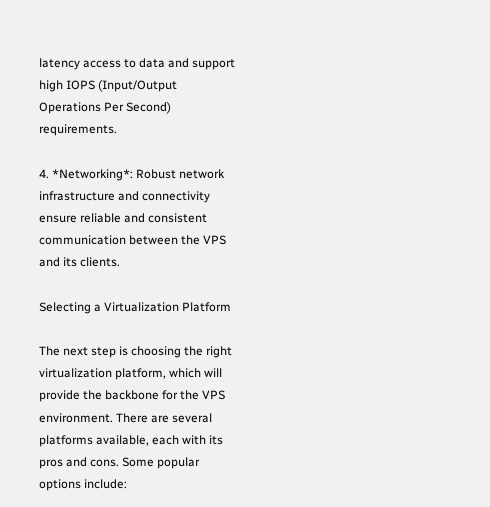latency access to data and support high IOPS (Input/Output Operations Per Second) requirements.

4. *Networking*: Robust network infrastructure and connectivity ensure reliable and consistent communication between the VPS and its clients.

Selecting a Virtualization Platform

The next step is choosing the right virtualization platform, which will provide the backbone for the VPS environment. There are several platforms available, each with its pros and cons. Some popular options include: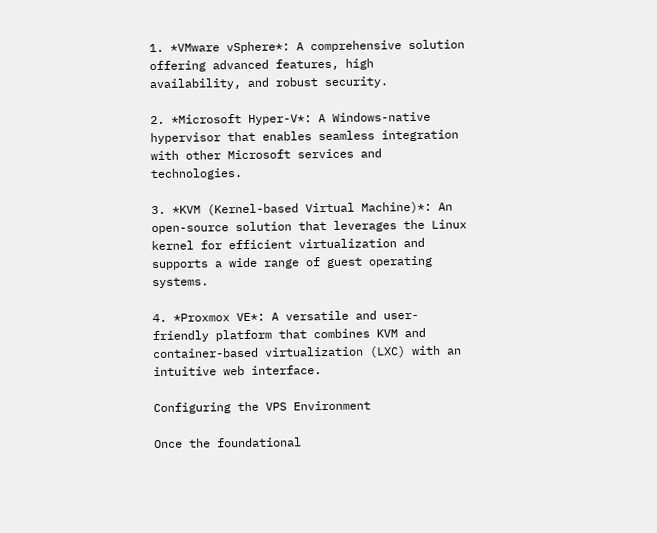1. *VMware vSphere*: A comprehensive solution offering advanced features, high availability, and robust security.

2. *Microsoft Hyper-V*: A Windows-native hypervisor that enables seamless integration with other Microsoft services and technologies.

3. *KVM (Kernel-based Virtual Machine)*: An open-source solution that leverages the Linux kernel for efficient virtualization and supports a wide range of guest operating systems.

4. *Proxmox VE*: A versatile and user-friendly platform that combines KVM and container-based virtualization (LXC) with an intuitive web interface.

Configuring the VPS Environment

Once the foundational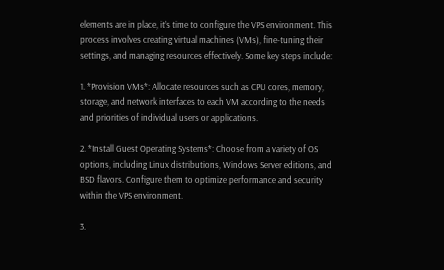elements are in place, it’s time to configure the VPS environment. This process involves creating virtual machines (VMs), fine-tuning their settings, and managing resources effectively. Some key steps include:

1. *Provision VMs*: Allocate resources such as CPU cores, memory, storage, and network interfaces to each VM according to the needs and priorities of individual users or applications.

2. *Install Guest Operating Systems*: Choose from a variety of OS options, including Linux distributions, Windows Server editions, and BSD flavors. Configure them to optimize performance and security within the VPS environment.

3.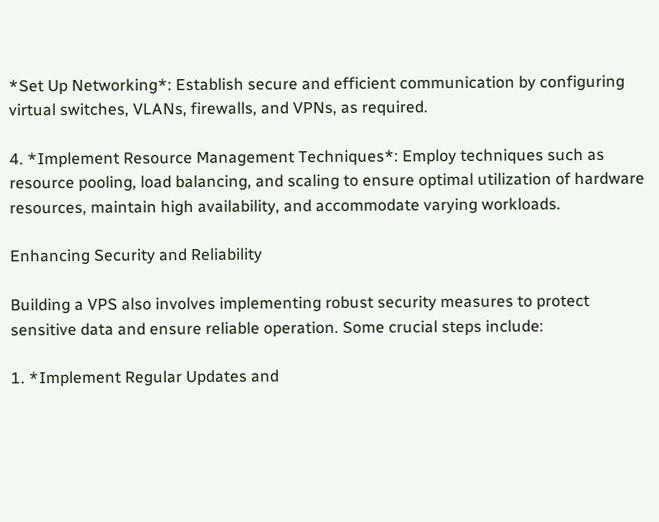*Set Up Networking*: Establish secure and efficient communication by configuring virtual switches, VLANs, firewalls, and VPNs, as required.

4. *Implement Resource Management Techniques*: Employ techniques such as resource pooling, load balancing, and scaling to ensure optimal utilization of hardware resources, maintain high availability, and accommodate varying workloads.

Enhancing Security and Reliability

Building a VPS also involves implementing robust security measures to protect sensitive data and ensure reliable operation. Some crucial steps include:

1. *Implement Regular Updates and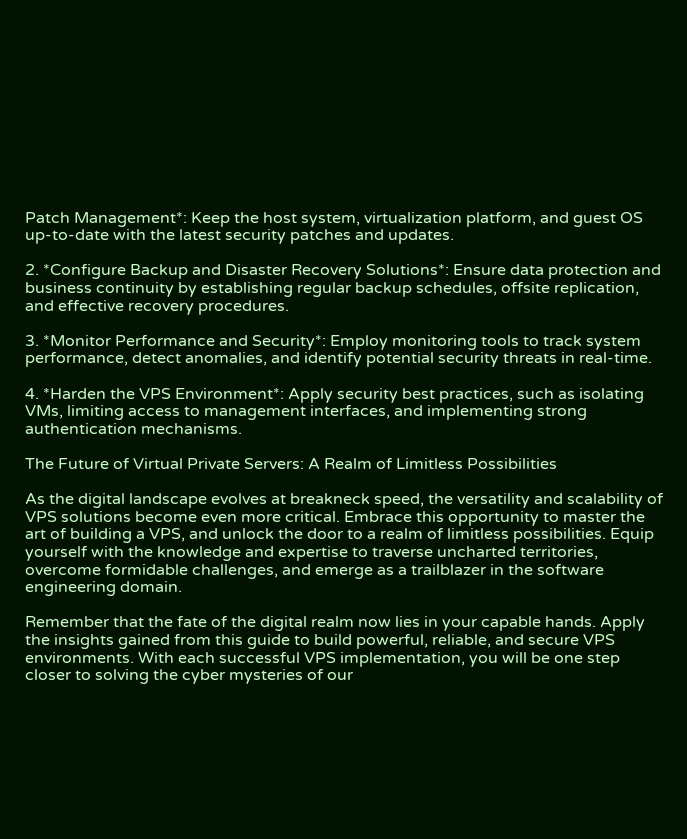Patch Management*: Keep the host system, virtualization platform, and guest OS up-to-date with the latest security patches and updates.

2. *Configure Backup and Disaster Recovery Solutions*: Ensure data protection and business continuity by establishing regular backup schedules, offsite replication, and effective recovery procedures.

3. *Monitor Performance and Security*: Employ monitoring tools to track system performance, detect anomalies, and identify potential security threats in real-time.

4. *Harden the VPS Environment*: Apply security best practices, such as isolating VMs, limiting access to management interfaces, and implementing strong authentication mechanisms.

The Future of Virtual Private Servers: A Realm of Limitless Possibilities

As the digital landscape evolves at breakneck speed, the versatility and scalability of VPS solutions become even more critical. Embrace this opportunity to master the art of building a VPS, and unlock the door to a realm of limitless possibilities. Equip yourself with the knowledge and expertise to traverse uncharted territories, overcome formidable challenges, and emerge as a trailblazer in the software engineering domain.

Remember that the fate of the digital realm now lies in your capable hands. Apply the insights gained from this guide to build powerful, reliable, and secure VPS environments. With each successful VPS implementation, you will be one step closer to solving the cyber mysteries of our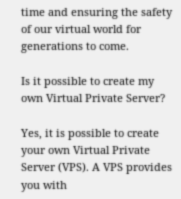time and ensuring the safety of our virtual world for generations to come.

Is it possible to create my own Virtual Private Server?

Yes, it is possible to create your own Virtual Private Server (VPS). A VPS provides you with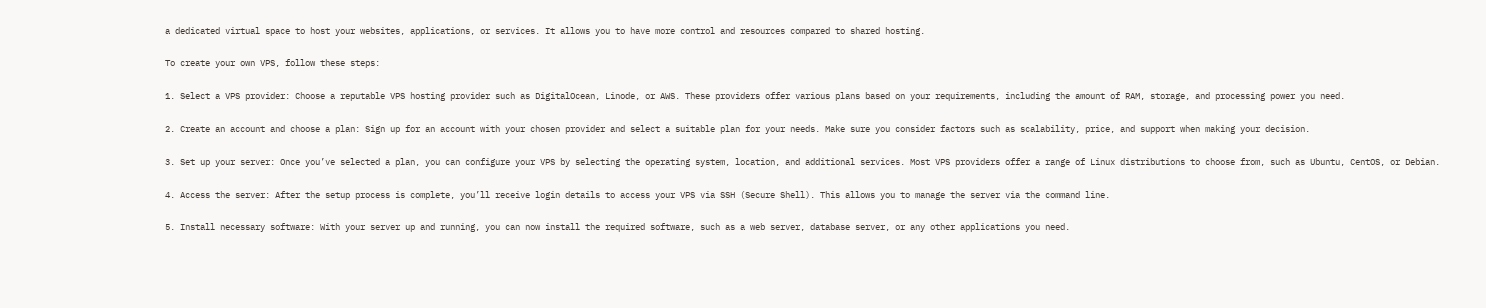a dedicated virtual space to host your websites, applications, or services. It allows you to have more control and resources compared to shared hosting.

To create your own VPS, follow these steps:

1. Select a VPS provider: Choose a reputable VPS hosting provider such as DigitalOcean, Linode, or AWS. These providers offer various plans based on your requirements, including the amount of RAM, storage, and processing power you need.

2. Create an account and choose a plan: Sign up for an account with your chosen provider and select a suitable plan for your needs. Make sure you consider factors such as scalability, price, and support when making your decision.

3. Set up your server: Once you’ve selected a plan, you can configure your VPS by selecting the operating system, location, and additional services. Most VPS providers offer a range of Linux distributions to choose from, such as Ubuntu, CentOS, or Debian.

4. Access the server: After the setup process is complete, you’ll receive login details to access your VPS via SSH (Secure Shell). This allows you to manage the server via the command line.

5. Install necessary software: With your server up and running, you can now install the required software, such as a web server, database server, or any other applications you need.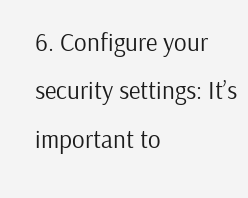6. Configure your security settings: It’s important to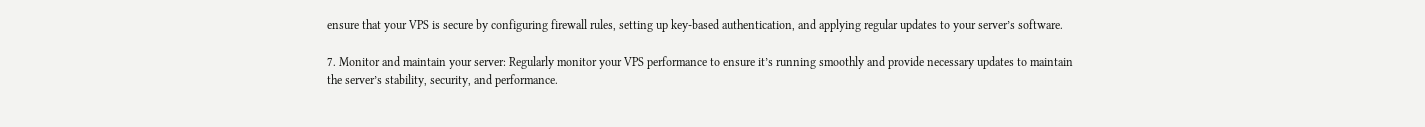ensure that your VPS is secure by configuring firewall rules, setting up key-based authentication, and applying regular updates to your server’s software.

7. Monitor and maintain your server: Regularly monitor your VPS performance to ensure it’s running smoothly and provide necessary updates to maintain the server’s stability, security, and performance.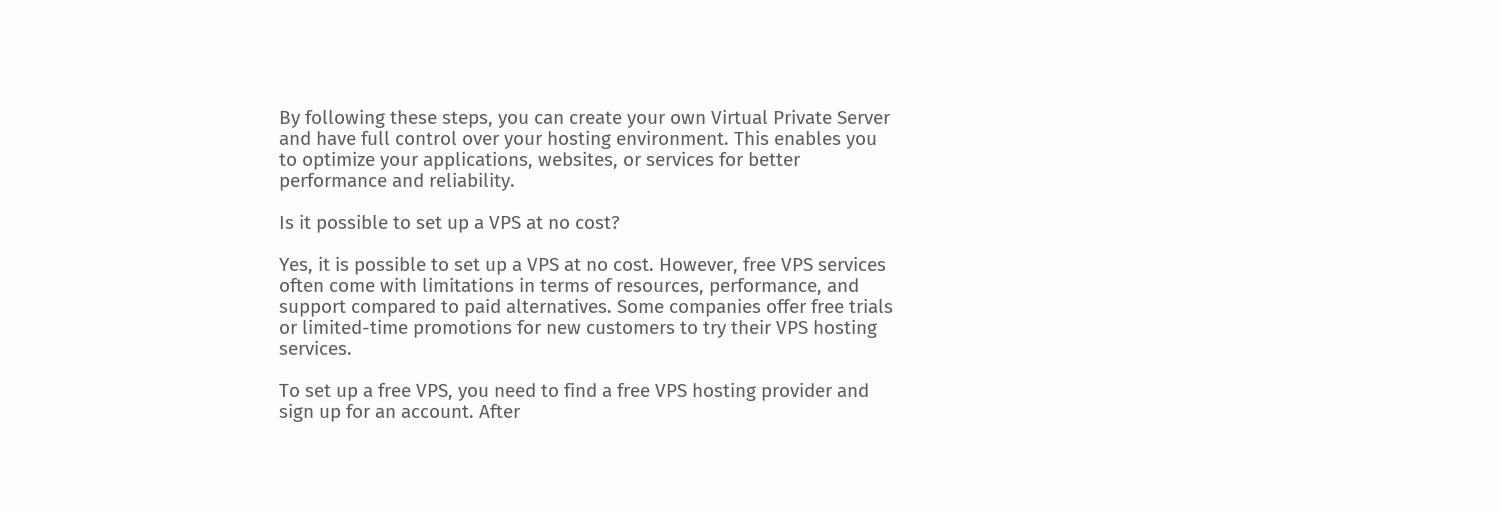By following these steps, you can create your own Virtual Private Server and have full control over your hosting environment. This enables you to optimize your applications, websites, or services for better performance and reliability.

Is it possible to set up a VPS at no cost?

Yes, it is possible to set up a VPS at no cost. However, free VPS services often come with limitations in terms of resources, performance, and support compared to paid alternatives. Some companies offer free trials or limited-time promotions for new customers to try their VPS hosting services.

To set up a free VPS, you need to find a free VPS hosting provider and sign up for an account. After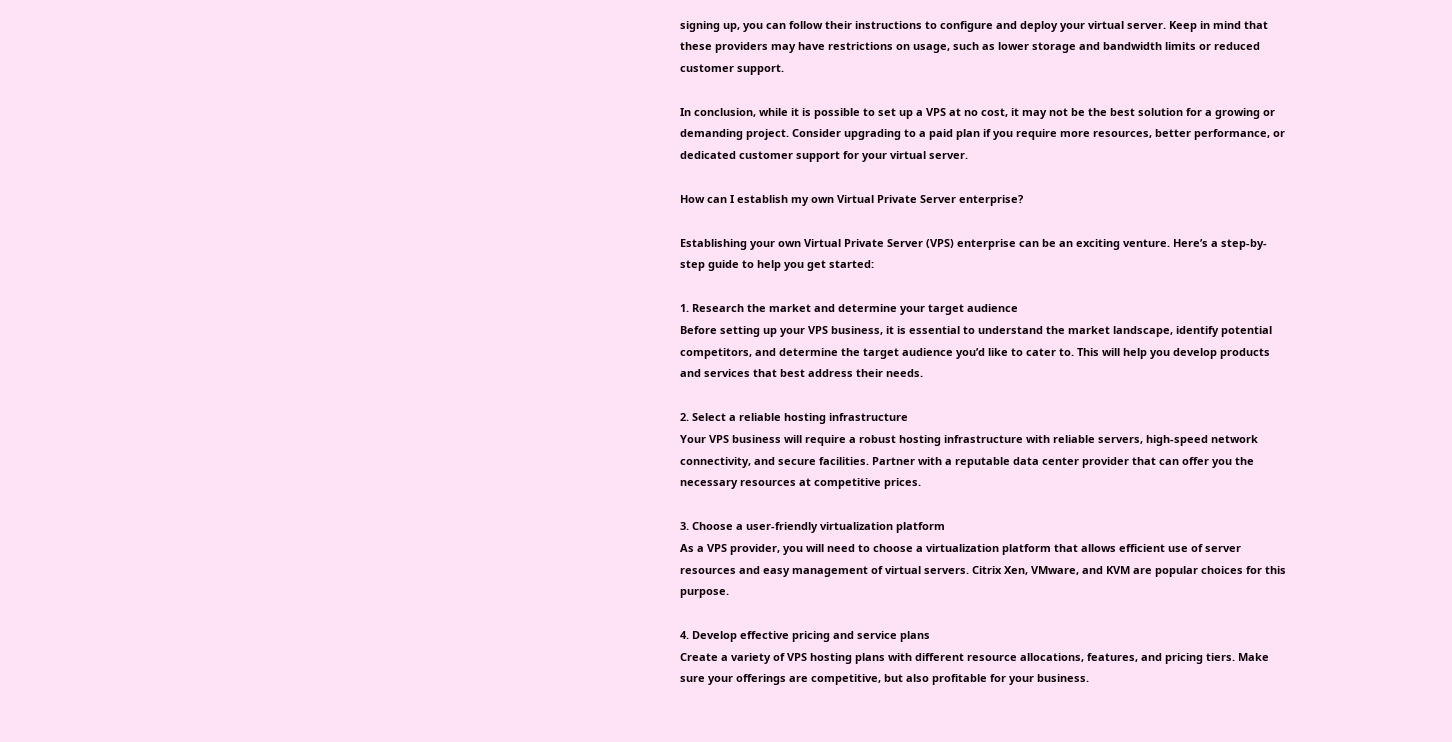signing up, you can follow their instructions to configure and deploy your virtual server. Keep in mind that these providers may have restrictions on usage, such as lower storage and bandwidth limits or reduced customer support.

In conclusion, while it is possible to set up a VPS at no cost, it may not be the best solution for a growing or demanding project. Consider upgrading to a paid plan if you require more resources, better performance, or dedicated customer support for your virtual server.

How can I establish my own Virtual Private Server enterprise?

Establishing your own Virtual Private Server (VPS) enterprise can be an exciting venture. Here’s a step-by-step guide to help you get started:

1. Research the market and determine your target audience
Before setting up your VPS business, it is essential to understand the market landscape, identify potential competitors, and determine the target audience you’d like to cater to. This will help you develop products and services that best address their needs.

2. Select a reliable hosting infrastructure
Your VPS business will require a robust hosting infrastructure with reliable servers, high-speed network connectivity, and secure facilities. Partner with a reputable data center provider that can offer you the necessary resources at competitive prices.

3. Choose a user-friendly virtualization platform
As a VPS provider, you will need to choose a virtualization platform that allows efficient use of server resources and easy management of virtual servers. Citrix Xen, VMware, and KVM are popular choices for this purpose.

4. Develop effective pricing and service plans
Create a variety of VPS hosting plans with different resource allocations, features, and pricing tiers. Make sure your offerings are competitive, but also profitable for your business.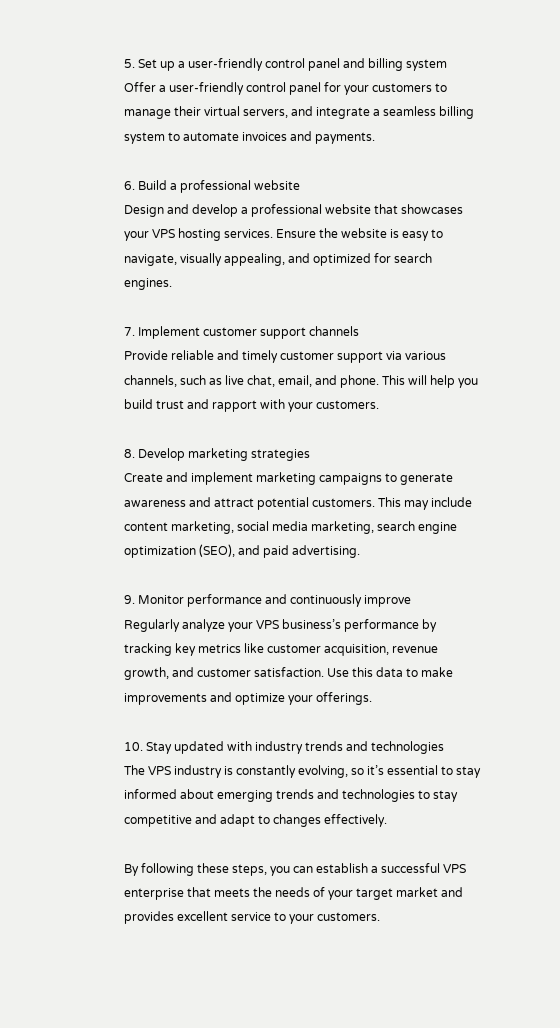5. Set up a user-friendly control panel and billing system
Offer a user-friendly control panel for your customers to manage their virtual servers, and integrate a seamless billing system to automate invoices and payments.

6. Build a professional website
Design and develop a professional website that showcases your VPS hosting services. Ensure the website is easy to navigate, visually appealing, and optimized for search engines.

7. Implement customer support channels
Provide reliable and timely customer support via various channels, such as live chat, email, and phone. This will help you build trust and rapport with your customers.

8. Develop marketing strategies
Create and implement marketing campaigns to generate awareness and attract potential customers. This may include content marketing, social media marketing, search engine optimization (SEO), and paid advertising.

9. Monitor performance and continuously improve
Regularly analyze your VPS business’s performance by tracking key metrics like customer acquisition, revenue growth, and customer satisfaction. Use this data to make improvements and optimize your offerings.

10. Stay updated with industry trends and technologies
The VPS industry is constantly evolving, so it’s essential to stay informed about emerging trends and technologies to stay competitive and adapt to changes effectively.

By following these steps, you can establish a successful VPS enterprise that meets the needs of your target market and provides excellent service to your customers.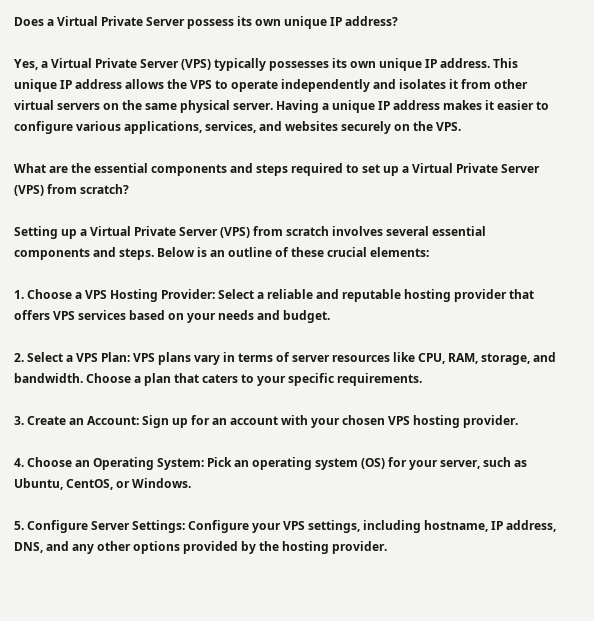Does a Virtual Private Server possess its own unique IP address?

Yes, a Virtual Private Server (VPS) typically possesses its own unique IP address. This unique IP address allows the VPS to operate independently and isolates it from other virtual servers on the same physical server. Having a unique IP address makes it easier to configure various applications, services, and websites securely on the VPS.

What are the essential components and steps required to set up a Virtual Private Server (VPS) from scratch?

Setting up a Virtual Private Server (VPS) from scratch involves several essential components and steps. Below is an outline of these crucial elements:

1. Choose a VPS Hosting Provider: Select a reliable and reputable hosting provider that offers VPS services based on your needs and budget.

2. Select a VPS Plan: VPS plans vary in terms of server resources like CPU, RAM, storage, and bandwidth. Choose a plan that caters to your specific requirements.

3. Create an Account: Sign up for an account with your chosen VPS hosting provider.

4. Choose an Operating System: Pick an operating system (OS) for your server, such as Ubuntu, CentOS, or Windows.

5. Configure Server Settings: Configure your VPS settings, including hostname, IP address, DNS, and any other options provided by the hosting provider.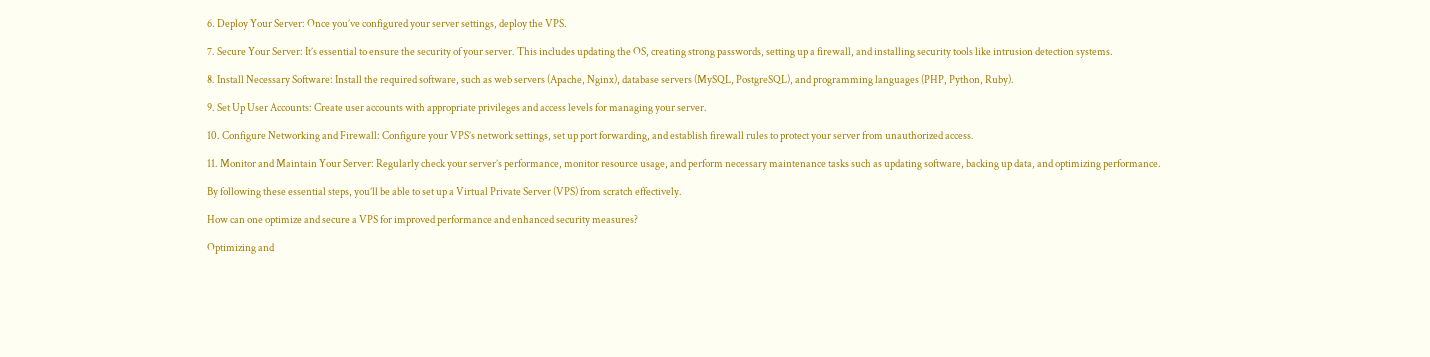6. Deploy Your Server: Once you’ve configured your server settings, deploy the VPS.

7. Secure Your Server: It’s essential to ensure the security of your server. This includes updating the OS, creating strong passwords, setting up a firewall, and installing security tools like intrusion detection systems.

8. Install Necessary Software: Install the required software, such as web servers (Apache, Nginx), database servers (MySQL, PostgreSQL), and programming languages (PHP, Python, Ruby).

9. Set Up User Accounts: Create user accounts with appropriate privileges and access levels for managing your server.

10. Configure Networking and Firewall: Configure your VPS’s network settings, set up port forwarding, and establish firewall rules to protect your server from unauthorized access.

11. Monitor and Maintain Your Server: Regularly check your server’s performance, monitor resource usage, and perform necessary maintenance tasks such as updating software, backing up data, and optimizing performance.

By following these essential steps, you’ll be able to set up a Virtual Private Server (VPS) from scratch effectively.

How can one optimize and secure a VPS for improved performance and enhanced security measures?

Optimizing and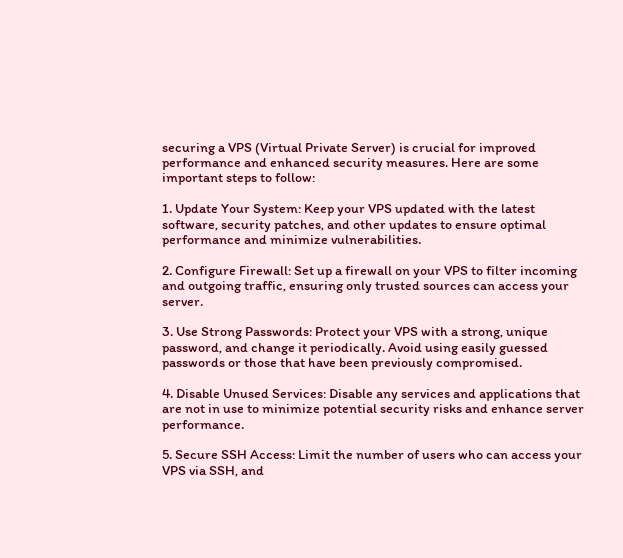securing a VPS (Virtual Private Server) is crucial for improved performance and enhanced security measures. Here are some important steps to follow:

1. Update Your System: Keep your VPS updated with the latest software, security patches, and other updates to ensure optimal performance and minimize vulnerabilities.

2. Configure Firewall: Set up a firewall on your VPS to filter incoming and outgoing traffic, ensuring only trusted sources can access your server.

3. Use Strong Passwords: Protect your VPS with a strong, unique password, and change it periodically. Avoid using easily guessed passwords or those that have been previously compromised.

4. Disable Unused Services: Disable any services and applications that are not in use to minimize potential security risks and enhance server performance.

5. Secure SSH Access: Limit the number of users who can access your VPS via SSH, and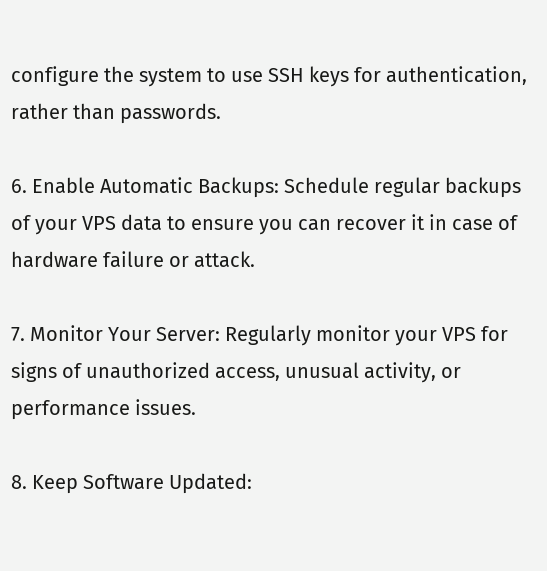configure the system to use SSH keys for authentication, rather than passwords.

6. Enable Automatic Backups: Schedule regular backups of your VPS data to ensure you can recover it in case of hardware failure or attack.

7. Monitor Your Server: Regularly monitor your VPS for signs of unauthorized access, unusual activity, or performance issues.

8. Keep Software Updated: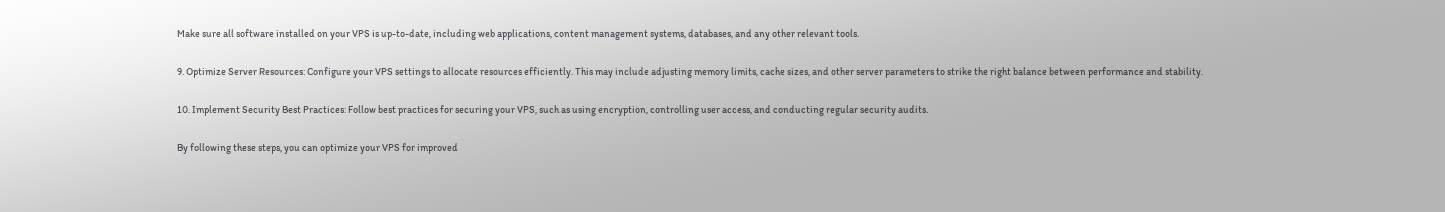Make sure all software installed on your VPS is up-to-date, including web applications, content management systems, databases, and any other relevant tools.

9. Optimize Server Resources: Configure your VPS settings to allocate resources efficiently. This may include adjusting memory limits, cache sizes, and other server parameters to strike the right balance between performance and stability.

10. Implement Security Best Practices: Follow best practices for securing your VPS, such as using encryption, controlling user access, and conducting regular security audits.

By following these steps, you can optimize your VPS for improved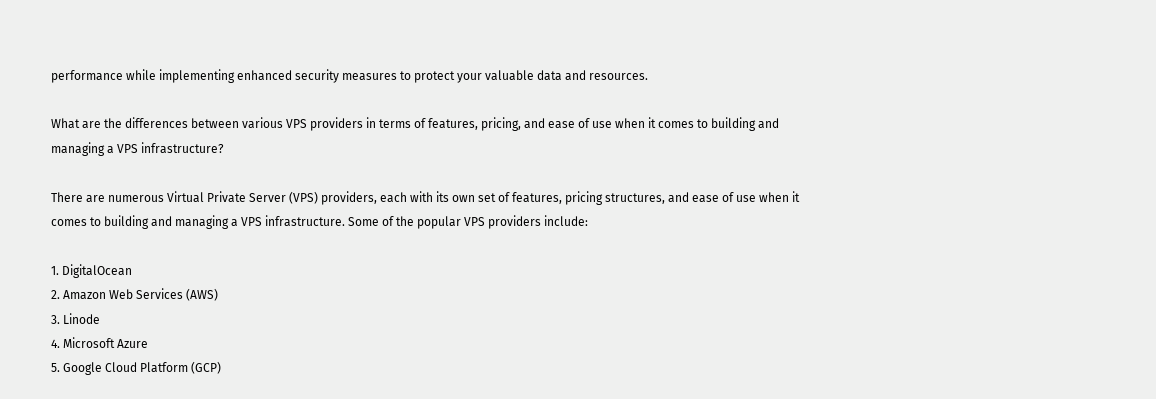performance while implementing enhanced security measures to protect your valuable data and resources.

What are the differences between various VPS providers in terms of features, pricing, and ease of use when it comes to building and managing a VPS infrastructure?

There are numerous Virtual Private Server (VPS) providers, each with its own set of features, pricing structures, and ease of use when it comes to building and managing a VPS infrastructure. Some of the popular VPS providers include:

1. DigitalOcean
2. Amazon Web Services (AWS)
3. Linode
4. Microsoft Azure
5. Google Cloud Platform (GCP)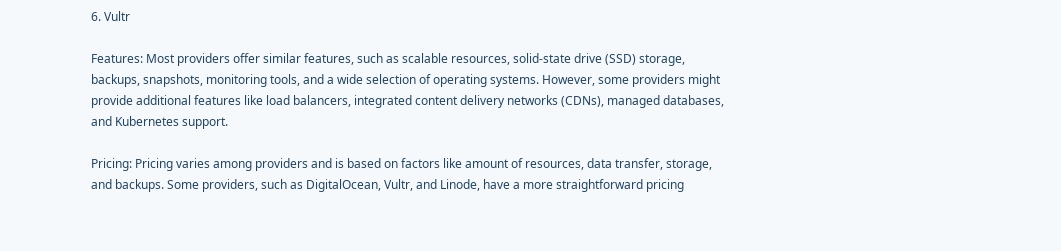6. Vultr

Features: Most providers offer similar features, such as scalable resources, solid-state drive (SSD) storage, backups, snapshots, monitoring tools, and a wide selection of operating systems. However, some providers might provide additional features like load balancers, integrated content delivery networks (CDNs), managed databases, and Kubernetes support.

Pricing: Pricing varies among providers and is based on factors like amount of resources, data transfer, storage, and backups. Some providers, such as DigitalOcean, Vultr, and Linode, have a more straightforward pricing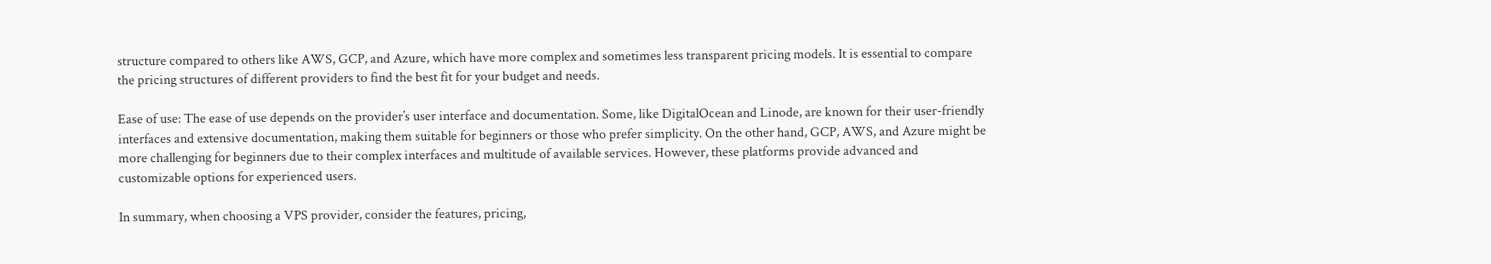structure compared to others like AWS, GCP, and Azure, which have more complex and sometimes less transparent pricing models. It is essential to compare the pricing structures of different providers to find the best fit for your budget and needs.

Ease of use: The ease of use depends on the provider’s user interface and documentation. Some, like DigitalOcean and Linode, are known for their user-friendly interfaces and extensive documentation, making them suitable for beginners or those who prefer simplicity. On the other hand, GCP, AWS, and Azure might be more challenging for beginners due to their complex interfaces and multitude of available services. However, these platforms provide advanced and customizable options for experienced users.

In summary, when choosing a VPS provider, consider the features, pricing,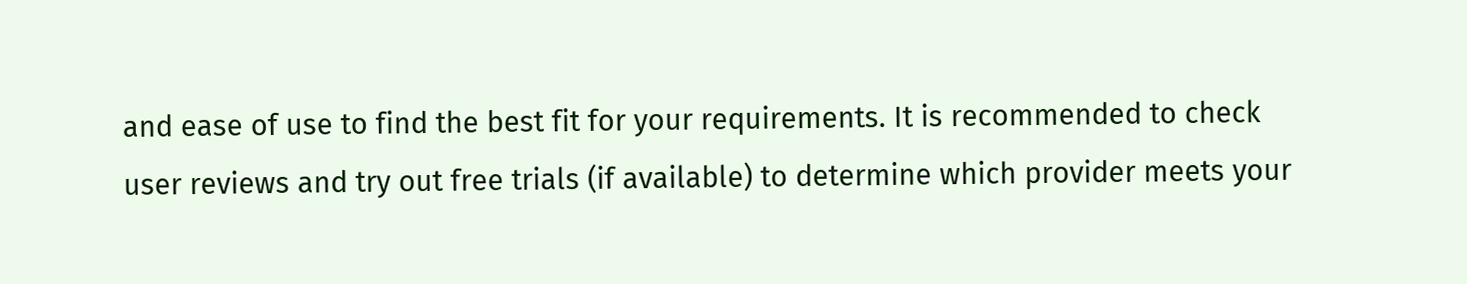and ease of use to find the best fit for your requirements. It is recommended to check user reviews and try out free trials (if available) to determine which provider meets your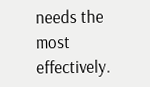needs the most effectively.